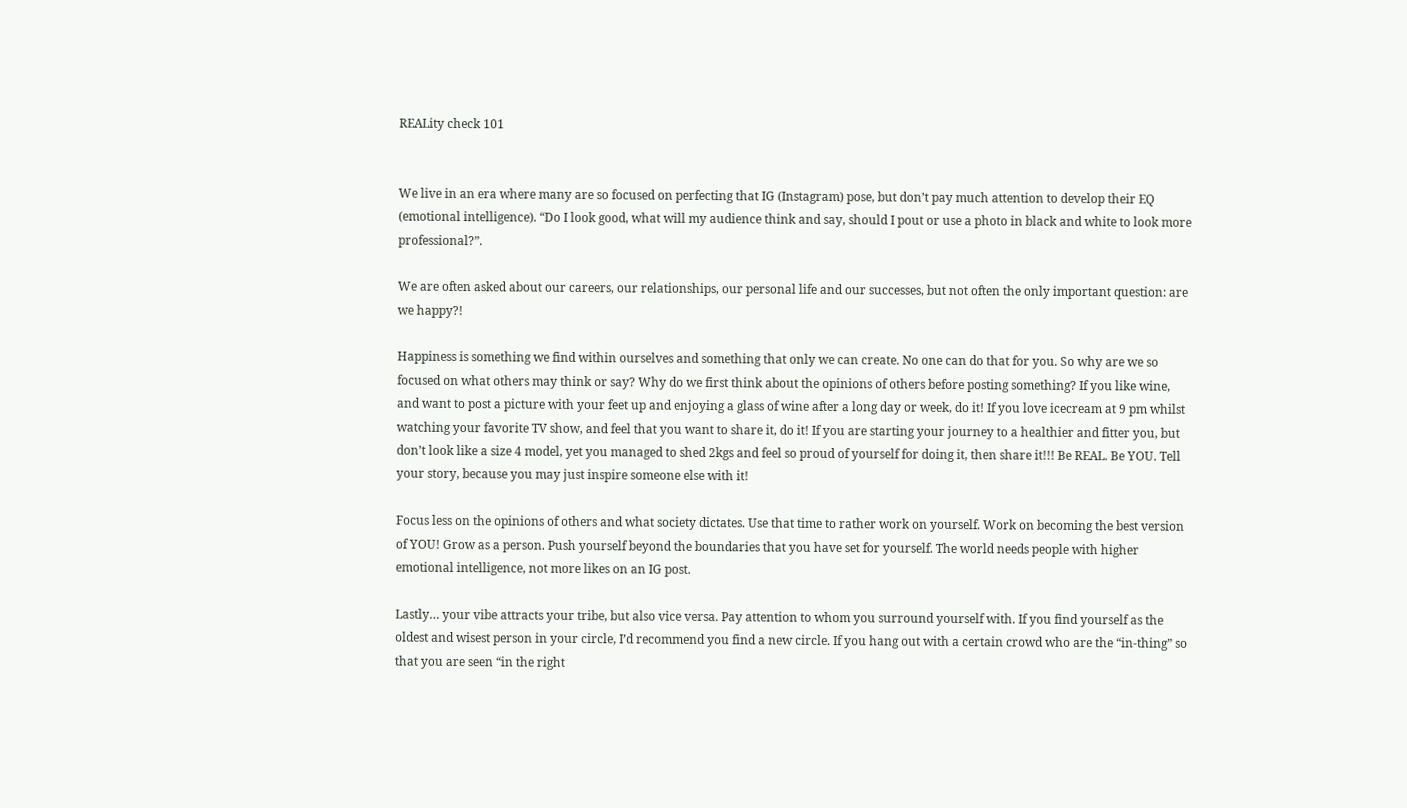REALity check 101


We live in an era where many are so focused on perfecting that IG (Instagram) pose, but don’t pay much attention to develop their EQ (emotional intelligence). “Do I look good, what will my audience think and say, should I pout or use a photo in black and white to look more professional?”.

We are often asked about our careers, our relationships, our personal life and our successes, but not often the only important question: are we happy?!

Happiness is something we find within ourselves and something that only we can create. No one can do that for you. So why are we so focused on what others may think or say? Why do we first think about the opinions of others before posting something? If you like wine, and want to post a picture with your feet up and enjoying a glass of wine after a long day or week, do it! If you love icecream at 9 pm whilst watching your favorite TV show, and feel that you want to share it, do it! If you are starting your journey to a healthier and fitter you, but don’t look like a size 4 model, yet you managed to shed 2kgs and feel so proud of yourself for doing it, then share it!!! Be REAL. Be YOU. Tell your story, because you may just inspire someone else with it!

Focus less on the opinions of others and what society dictates. Use that time to rather work on yourself. Work on becoming the best version of YOU! Grow as a person. Push yourself beyond the boundaries that you have set for yourself. The world needs people with higher emotional intelligence, not more likes on an IG post.

Lastly… your vibe attracts your tribe, but also vice versa. Pay attention to whom you surround yourself with. If you find yourself as the oldest and wisest person in your circle, I’d recommend you find a new circle. If you hang out with a certain crowd who are the “in-thing” so that you are seen “in the right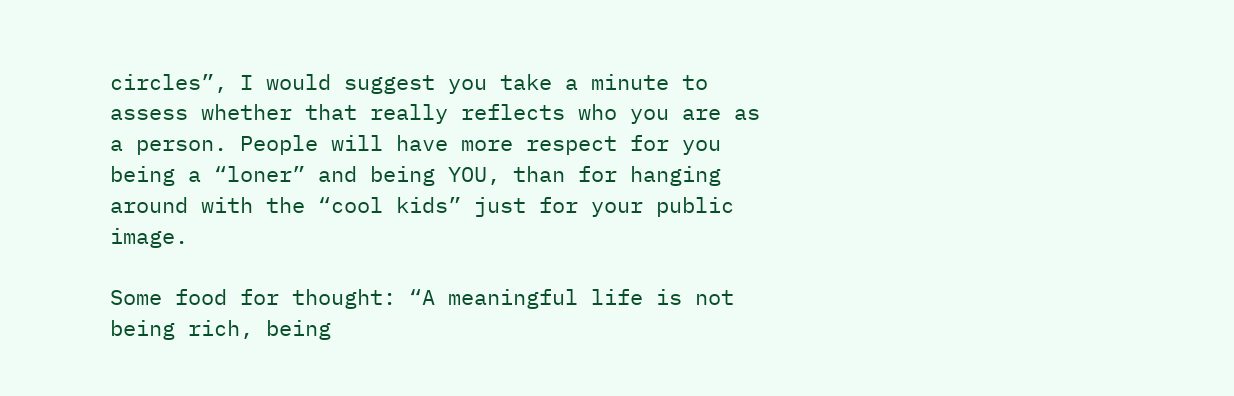circles”, I would suggest you take a minute to assess whether that really reflects who you are as a person. People will have more respect for you being a “loner” and being YOU, than for hanging around with the “cool kids” just for your public image.

Some food for thought: “A meaningful life is not being rich, being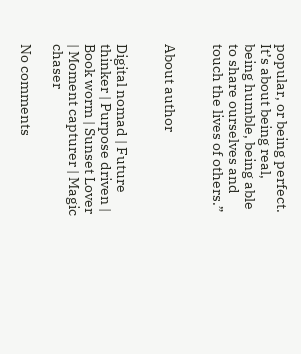popular, or being perfect. It’s about being real, being humble, being able to share ourselves and touch the lives of others.”


About author


Digital nomad | Future thinker | Purpose driven | Book worm | Sunset Lover | Moment capturer | Magic chaser

No comments